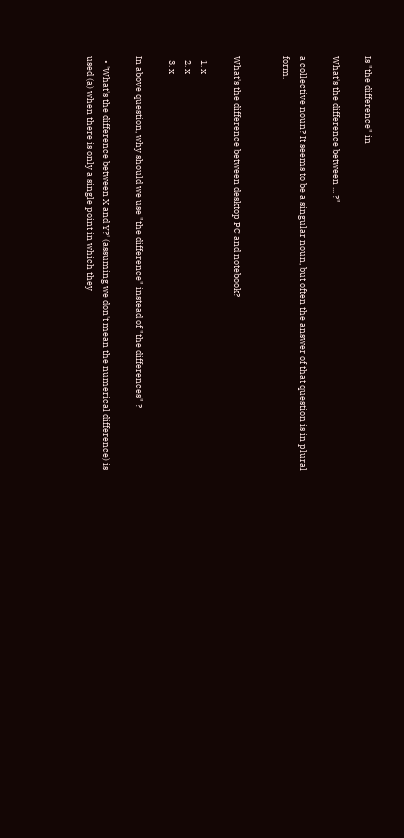Is "the difference" in

What's the difference between ... ?"

a collective noun? It seems to be a singular noun, but often the answer of that question is in plural form.


What's the difference between desktop PC and notebook?

  1. x
  2. x
  3. x

In above question, why should we use "the difference" instead of "the differences" ?

  • 'What's the difference between X and Y?' (assuming we don't mean the numerical difference) is used (a) when there is only a single point in which they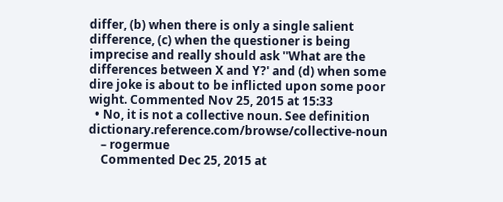differ, (b) when there is only a single salient difference, (c) when the questioner is being imprecise and really should ask ''What are the differences between X and Y?' and (d) when some dire joke is about to be inflicted upon some poor wight. Commented Nov 25, 2015 at 15:33
  • No, it is not a collective noun. See definition dictionary.reference.com/browse/collective-noun
    – rogermue
    Commented Dec 25, 2015 at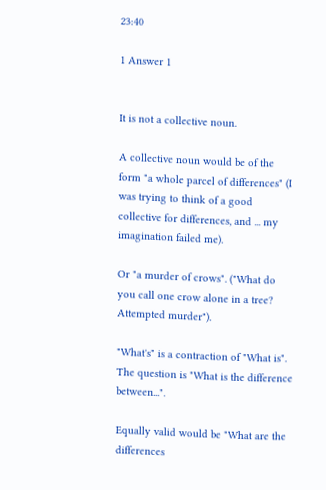23:40

1 Answer 1


It is not a collective noun.

A collective noun would be of the form "a whole parcel of differences" (I was trying to think of a good collective for differences, and ... my imagination failed me).

Or "a murder of crows". ("What do you call one crow alone in a tree? Attempted murder").

"What's" is a contraction of "What is". The question is "What is the difference between...".

Equally valid would be "What are the differences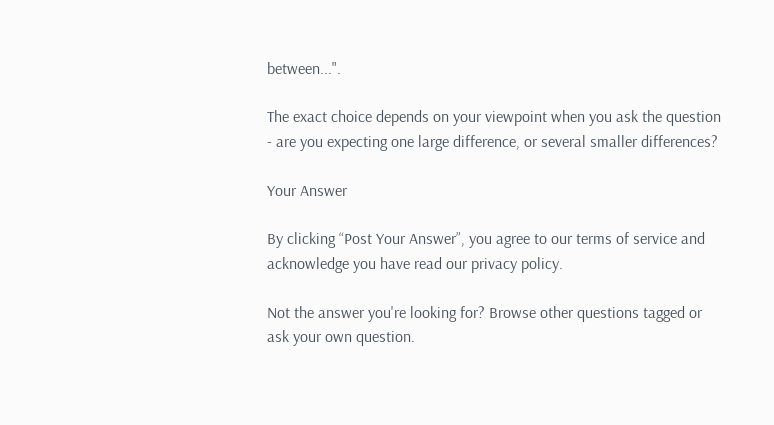between...".

The exact choice depends on your viewpoint when you ask the question - are you expecting one large difference, or several smaller differences?

Your Answer

By clicking “Post Your Answer”, you agree to our terms of service and acknowledge you have read our privacy policy.

Not the answer you're looking for? Browse other questions tagged or ask your own question.